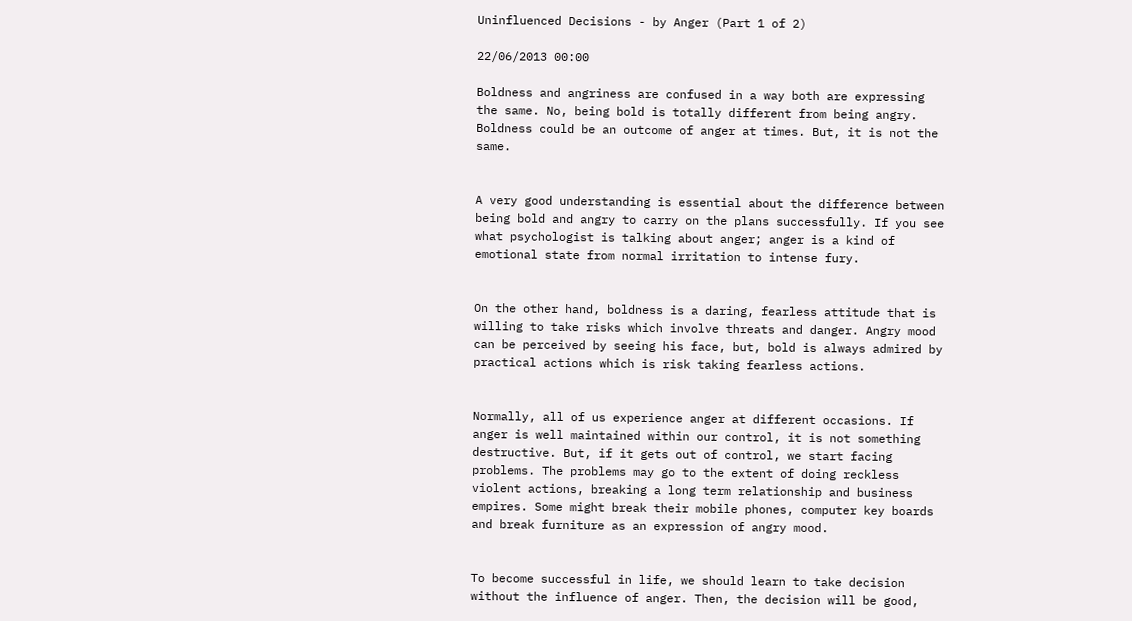Uninfluenced Decisions - by Anger (Part 1 of 2)

22/06/2013 00:00

Boldness and angriness are confused in a way both are expressing the same. No, being bold is totally different from being angry. Boldness could be an outcome of anger at times. But, it is not the same.


A very good understanding is essential about the difference between being bold and angry to carry on the plans successfully. If you see what psychologist is talking about anger; anger is a kind of emotional state from normal irritation to intense fury.


On the other hand, boldness is a daring, fearless attitude that is willing to take risks which involve threats and danger. Angry mood can be perceived by seeing his face, but, bold is always admired by practical actions which is risk taking fearless actions.


Normally, all of us experience anger at different occasions. If anger is well maintained within our control, it is not something destructive. But, if it gets out of control, we start facing problems. The problems may go to the extent of doing reckless violent actions, breaking a long term relationship and business empires. Some might break their mobile phones, computer key boards and break furniture as an expression of angry mood.


To become successful in life, we should learn to take decision without the influence of anger. Then, the decision will be good,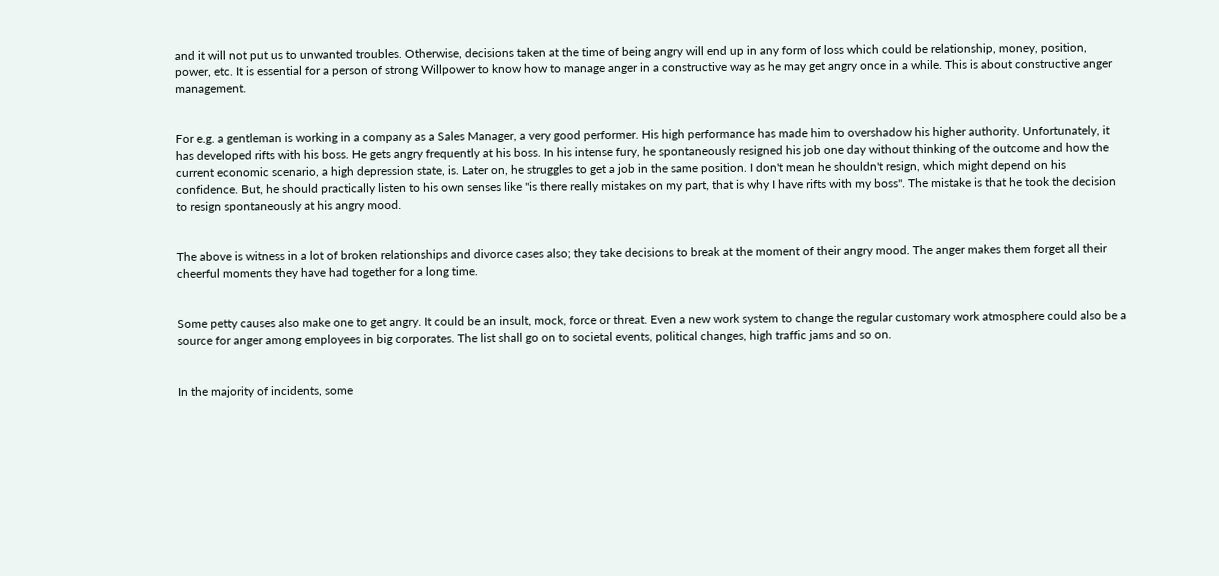and it will not put us to unwanted troubles. Otherwise, decisions taken at the time of being angry will end up in any form of loss which could be relationship, money, position, power, etc. It is essential for a person of strong Willpower to know how to manage anger in a constructive way as he may get angry once in a while. This is about constructive anger management.


For e.g. a gentleman is working in a company as a Sales Manager, a very good performer. His high performance has made him to overshadow his higher authority. Unfortunately, it has developed rifts with his boss. He gets angry frequently at his boss. In his intense fury, he spontaneously resigned his job one day without thinking of the outcome and how the current economic scenario, a high depression state, is. Later on, he struggles to get a job in the same position. I don't mean he shouldn't resign, which might depend on his confidence. But, he should practically listen to his own senses like "is there really mistakes on my part, that is why I have rifts with my boss". The mistake is that he took the decision to resign spontaneously at his angry mood.


The above is witness in a lot of broken relationships and divorce cases also; they take decisions to break at the moment of their angry mood. The anger makes them forget all their cheerful moments they have had together for a long time.


Some petty causes also make one to get angry. It could be an insult, mock, force or threat. Even a new work system to change the regular customary work atmosphere could also be a source for anger among employees in big corporates. The list shall go on to societal events, political changes, high traffic jams and so on.


In the majority of incidents, some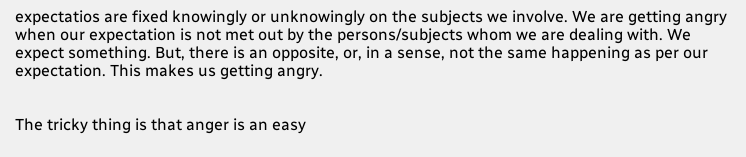expectatios are fixed knowingly or unknowingly on the subjects we involve. We are getting angry when our expectation is not met out by the persons/subjects whom we are dealing with. We expect something. But, there is an opposite, or, in a sense, not the same happening as per our expectation. This makes us getting angry.


The tricky thing is that anger is an easy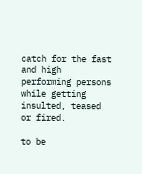catch for the fast and high performing persons while getting insulted, teased or fired.

to be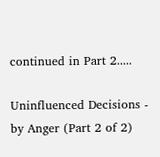continued in Part 2.....

Uninfluenced Decisions - by Anger (Part 2 of 2)